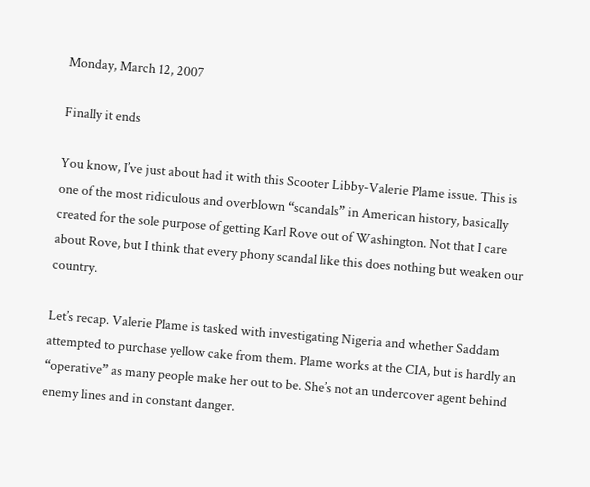Monday, March 12, 2007

Finally it ends

You know, I’ve just about had it with this Scooter Libby-Valerie Plame issue. This is one of the most ridiculous and overblown “scandals” in American history, basically created for the sole purpose of getting Karl Rove out of Washington. Not that I care about Rove, but I think that every phony scandal like this does nothing but weaken our country.

Let’s recap. Valerie Plame is tasked with investigating Nigeria and whether Saddam attempted to purchase yellow cake from them. Plame works at the CIA, but is hardly an “operative” as many people make her out to be. She’s not an undercover agent behind enemy lines and in constant danger.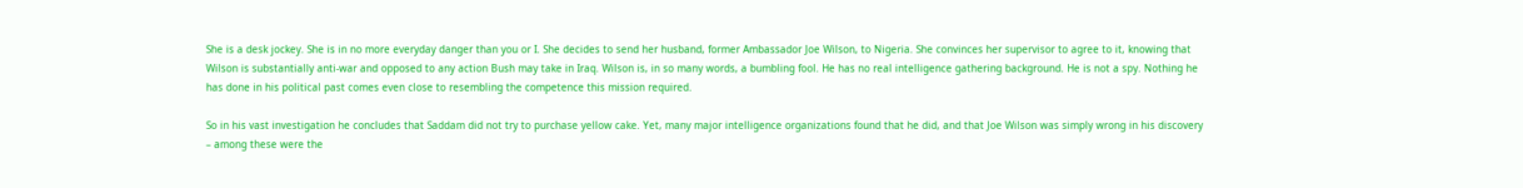She is a desk jockey. She is in no more everyday danger than you or I. She decides to send her husband, former Ambassador Joe Wilson, to Nigeria. She convinces her supervisor to agree to it, knowing that Wilson is substantially anti-war and opposed to any action Bush may take in Iraq. Wilson is, in so many words, a bumbling fool. He has no real intelligence gathering background. He is not a spy. Nothing he has done in his political past comes even close to resembling the competence this mission required.

So in his vast investigation he concludes that Saddam did not try to purchase yellow cake. Yet, many major intelligence organizations found that he did, and that Joe Wilson was simply wrong in his discovery – among these were the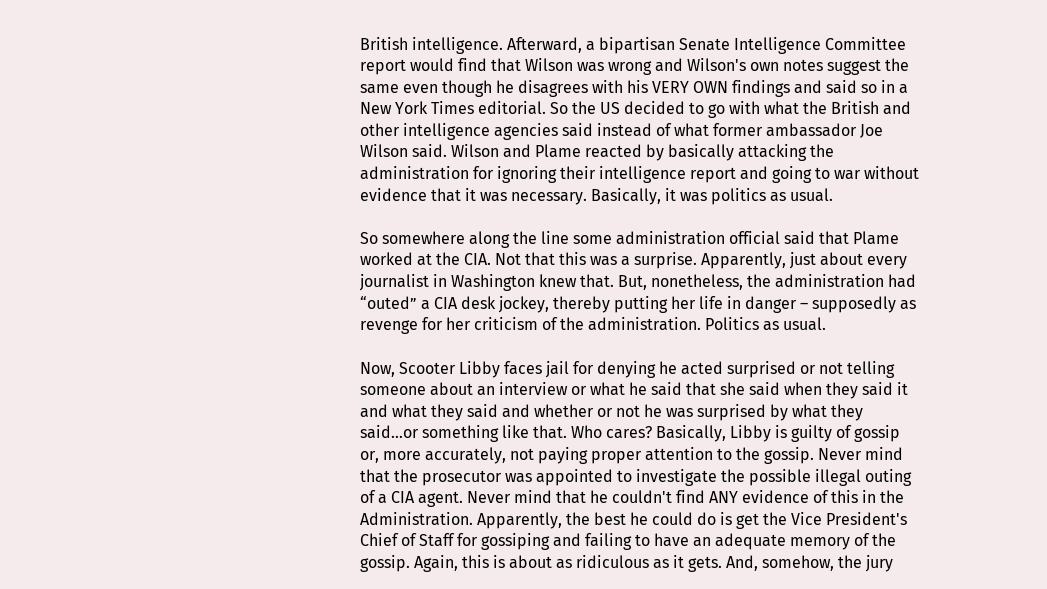British intelligence. Afterward, a bipartisan Senate Intelligence Committee report would find that Wilson was wrong and Wilson's own notes suggest the same even though he disagrees with his VERY OWN findings and said so in a New York Times editorial. So the US decided to go with what the British and other intelligence agencies said instead of what former ambassador Joe Wilson said. Wilson and Plame reacted by basically attacking the administration for ignoring their intelligence report and going to war without evidence that it was necessary. Basically, it was politics as usual.

So somewhere along the line some administration official said that Plame worked at the CIA. Not that this was a surprise. Apparently, just about every journalist in Washington knew that. But, nonetheless, the administration had “outed” a CIA desk jockey, thereby putting her life in danger – supposedly as revenge for her criticism of the administration. Politics as usual.

Now, Scooter Libby faces jail for denying he acted surprised or not telling someone about an interview or what he said that she said when they said it and what they said and whether or not he was surprised by what they said…or something like that. Who cares? Basically, Libby is guilty of gossip or, more accurately, not paying proper attention to the gossip. Never mind that the prosecutor was appointed to investigate the possible illegal outing of a CIA agent. Never mind that he couldn't find ANY evidence of this in the Administration. Apparently, the best he could do is get the Vice President's Chief of Staff for gossiping and failing to have an adequate memory of the gossip. Again, this is about as ridiculous as it gets. And, somehow, the jury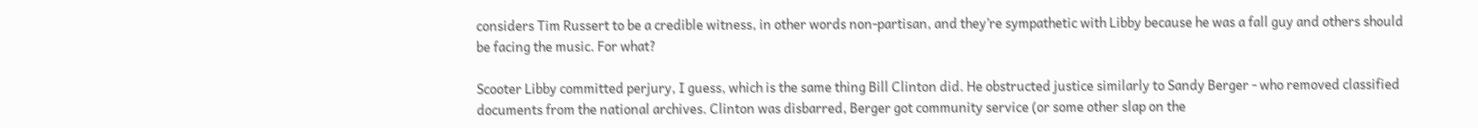considers Tim Russert to be a credible witness, in other words non-partisan, and they’re sympathetic with Libby because he was a fall guy and others should be facing the music. For what?

Scooter Libby committed perjury, I guess, which is the same thing Bill Clinton did. He obstructed justice similarly to Sandy Berger - who removed classified documents from the national archives. Clinton was disbarred, Berger got community service (or some other slap on the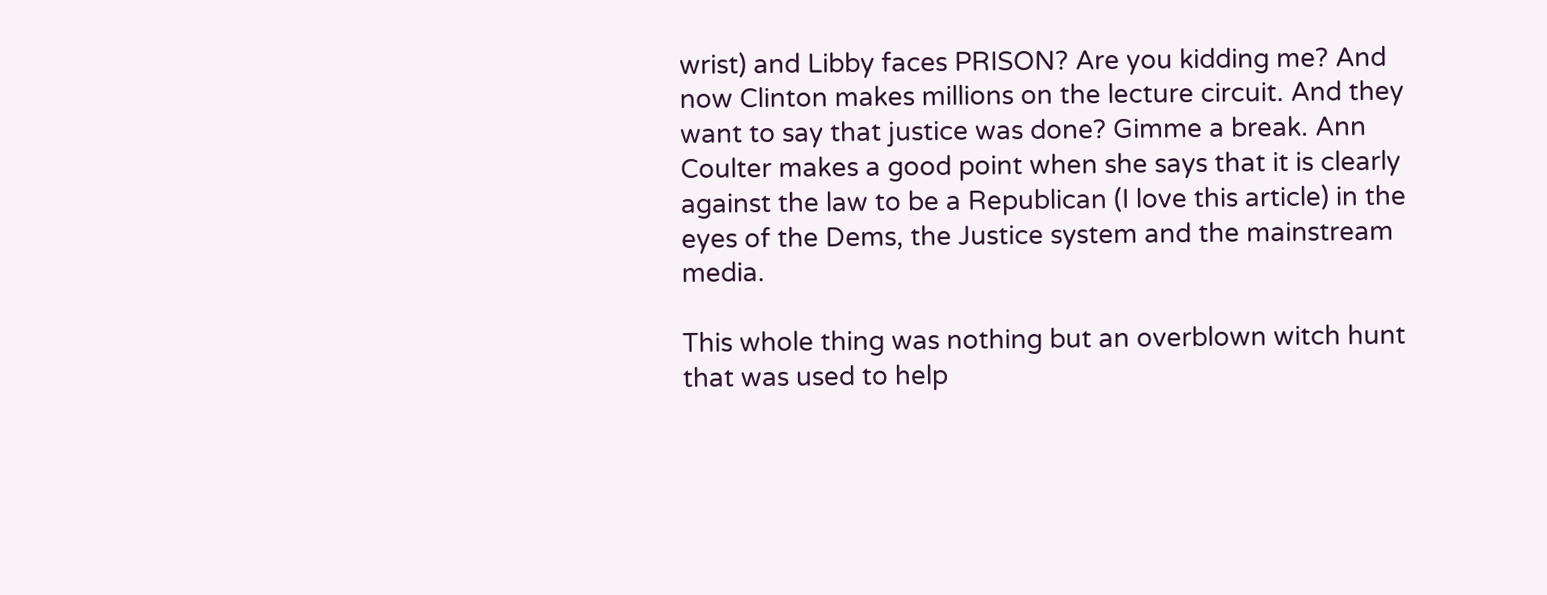wrist) and Libby faces PRISON? Are you kidding me? And now Clinton makes millions on the lecture circuit. And they want to say that justice was done? Gimme a break. Ann Coulter makes a good point when she says that it is clearly against the law to be a Republican (I love this article) in the eyes of the Dems, the Justice system and the mainstream media.

This whole thing was nothing but an overblown witch hunt that was used to help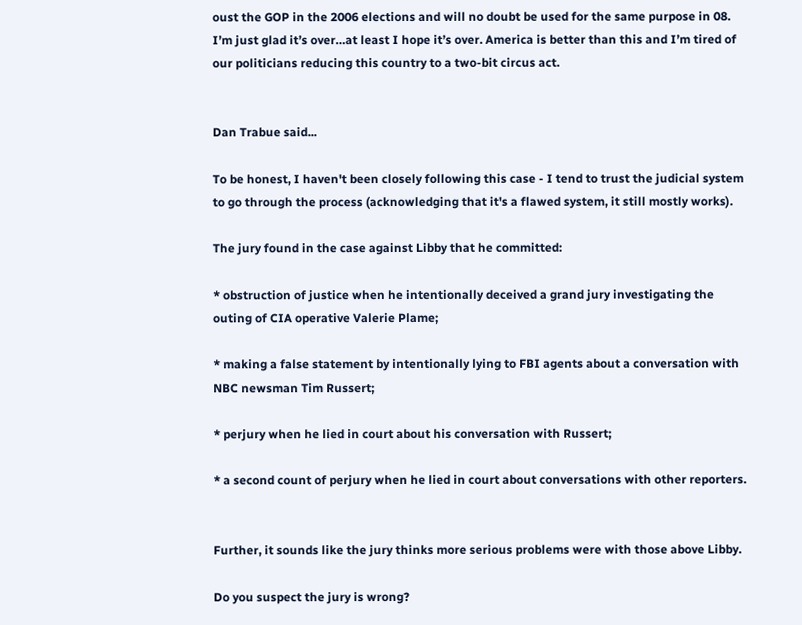oust the GOP in the 2006 elections and will no doubt be used for the same purpose in 08. I’m just glad it’s over…at least I hope it’s over. America is better than this and I’m tired of our politicians reducing this country to a two-bit circus act.


Dan Trabue said...

To be honest, I haven't been closely following this case - I tend to trust the judicial system to go through the process (acknowledging that it's a flawed system, it still mostly works).

The jury found in the case against Libby that he committed:

* obstruction of justice when he intentionally deceived a grand jury investigating the outing of CIA operative Valerie Plame;

* making a false statement by intentionally lying to FBI agents about a conversation with NBC newsman Tim Russert;

* perjury when he lied in court about his conversation with Russert;

* a second count of perjury when he lied in court about conversations with other reporters.


Further, it sounds like the jury thinks more serious problems were with those above Libby.

Do you suspect the jury is wrong?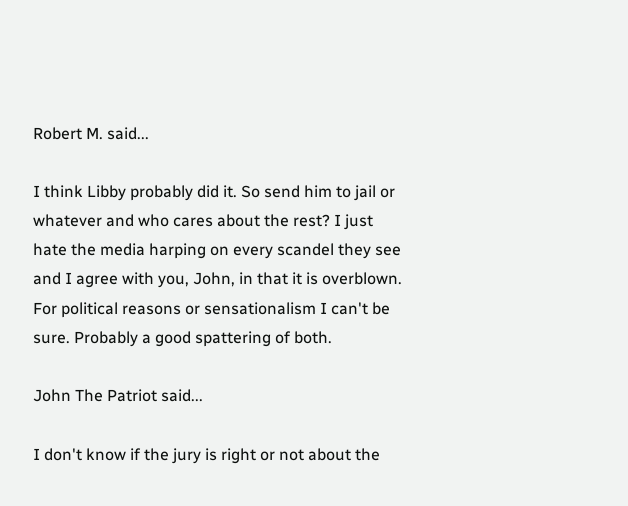Robert M. said...

I think Libby probably did it. So send him to jail or whatever and who cares about the rest? I just hate the media harping on every scandel they see and I agree with you, John, in that it is overblown. For political reasons or sensationalism I can't be sure. Probably a good spattering of both.

John The Patriot said...

I don't know if the jury is right or not about the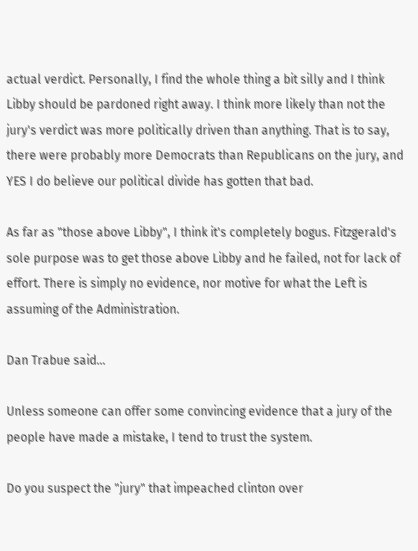actual verdict. Personally, I find the whole thing a bit silly and I think Libby should be pardoned right away. I think more likely than not the jury's verdict was more politically driven than anything. That is to say, there were probably more Democrats than Republicans on the jury, and YES I do believe our political divide has gotten that bad.

As far as "those above Libby", I think it's completely bogus. Fitzgerald's sole purpose was to get those above Libby and he failed, not for lack of effort. There is simply no evidence, nor motive for what the Left is assuming of the Administration.

Dan Trabue said...

Unless someone can offer some convincing evidence that a jury of the people have made a mistake, I tend to trust the system.

Do you suspect the "jury" that impeached clinton over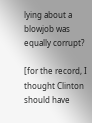lying about a blowjob was equally corrupt?

[for the record, I thought Clinton should have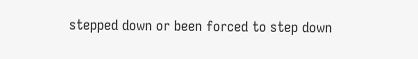stepped down or been forced to step down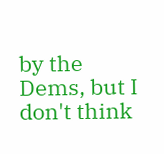by the Dems, but I don't think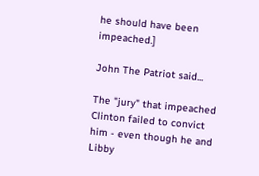he should have been impeached.]

John The Patriot said...

The "jury" that impeached Clinton failed to convict him - even though he and Libby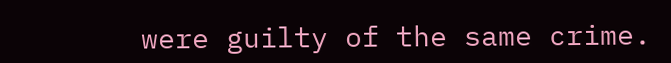were guilty of the same crime.